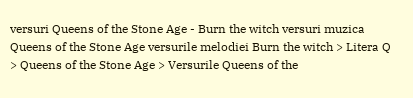versuri Queens of the Stone Age - Burn the witch versuri muzica Queens of the Stone Age versurile melodiei Burn the witch > Litera Q > Queens of the Stone Age > Versurile Queens of the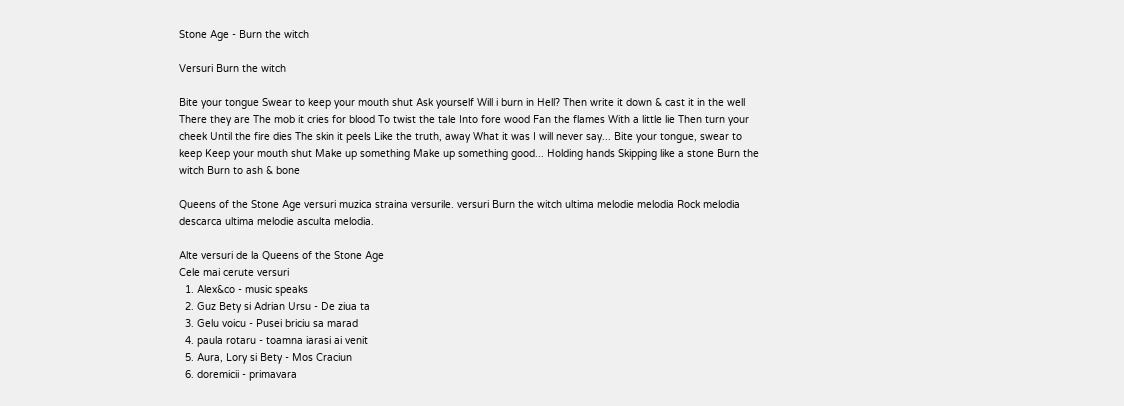Stone Age - Burn the witch

Versuri Burn the witch

Bite your tongue Swear to keep your mouth shut Ask yourself Will i burn in Hell? Then write it down & cast it in the well There they are The mob it cries for blood To twist the tale Into fore wood Fan the flames With a little lie Then turn your cheek Until the fire dies The skin it peels Like the truth, away What it was I will never say... Bite your tongue, swear to keep Keep your mouth shut Make up something Make up something good... Holding hands Skipping like a stone Burn the witch Burn to ash & bone

Queens of the Stone Age versuri muzica straina versurile. versuri Burn the witch ultima melodie melodia Rock melodia descarca ultima melodie asculta melodia.

Alte versuri de la Queens of the Stone Age
Cele mai cerute versuri
  1. Alex&co - music speaks
  2. Guz Bety si Adrian Ursu - De ziua ta
  3. Gelu voicu - Pusei briciu sa marad
  4. paula rotaru - toamna iarasi ai venit
  5. Aura, Lory si Bety - Mos Craciun
  6. doremicii - primavara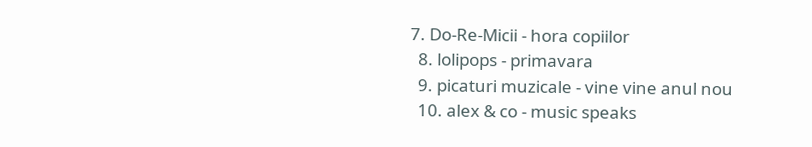7. Do-Re-Micii - hora copiilor
  8. lolipops - primavara
  9. picaturi muzicale - vine vine anul nou
  10. alex & co - music speaks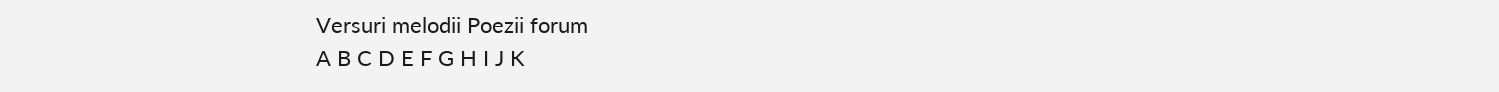Versuri melodii Poezii forum
A B C D E F G H I J K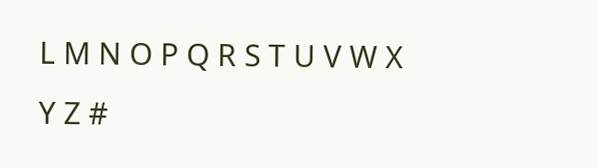L M N O P Q R S T U V W X Y Z #